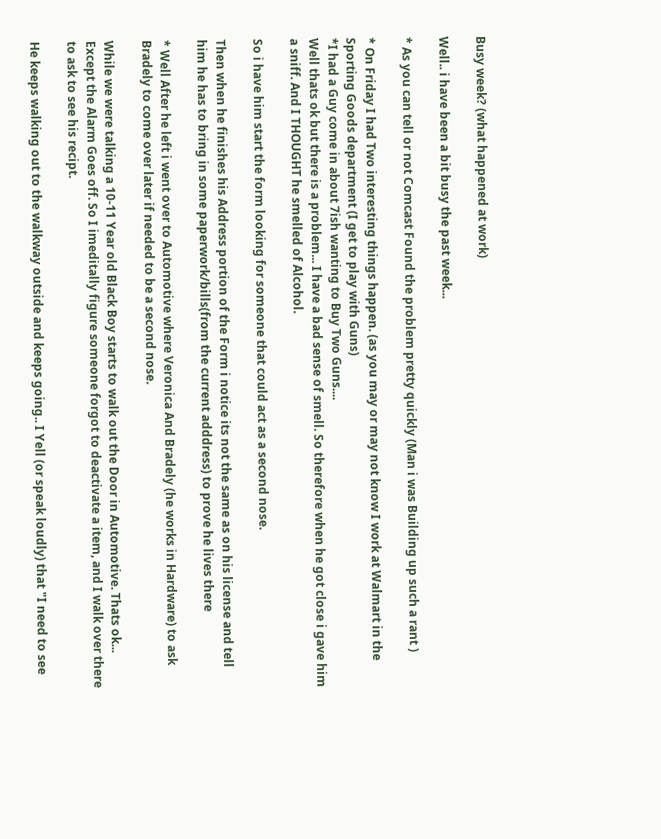Busy week? (what happened at work)

Well.. i have been a bit busy the past week...

* As you can tell or not Comcast Found the problem pretty quickly (Man i was Building up such a rant )

* On Friday I had Two interesting things happen. (as you may or may not know I work at Walmart in the Sporting Goods department (I get to play with Guns)
*I had a Guy come in about 7ish wanting to Buy Two Guns....
Well thats ok but there is a problem... I have a bad sense of smell. So therefore when he got close i gave him a sniff. And I THOUGHT he smelled of Alcohol.

So i have him start the form looking for someone that could act as a second nose.

Then when he finishes his Address portion of the Form i notice its not the same as on his license and tell him he has to bring in some paperwork/bills(from the current adddress) to prove he lives there

* Well After he left i went over to Automotive where Veronica And Bradely (he works in Hardware) to ask Bradely to come over later if needed to be a second nose.

While we were talking a 10-11 Year old Black Boy starts to walk out the Door in Automotive. Thats ok... Except the Alarm Goes off. So I imeditally figure someone forgot to deactivate a item, and I walk over there to ask to see his recipt.

He keeps walking out to the walkway outside and keeps going.. I Yell (or speak loudly) that "I need to see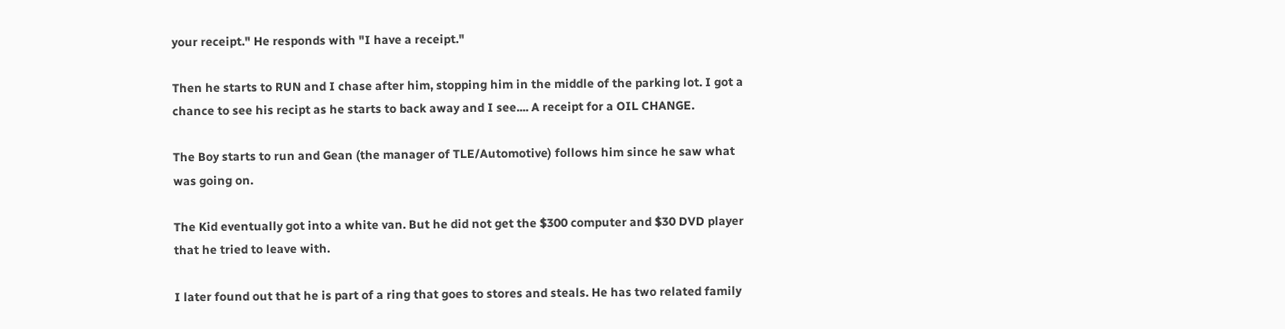your receipt." He responds with "I have a receipt."

Then he starts to RUN and I chase after him, stopping him in the middle of the parking lot. I got a chance to see his recipt as he starts to back away and I see.... A receipt for a OIL CHANGE.

The Boy starts to run and Gean (the manager of TLE/Automotive) follows him since he saw what was going on.

The Kid eventually got into a white van. But he did not get the $300 computer and $30 DVD player that he tried to leave with.

I later found out that he is part of a ring that goes to stores and steals. He has two related family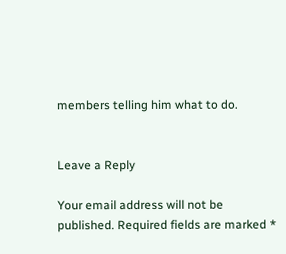members telling him what to do.


Leave a Reply

Your email address will not be published. Required fields are marked *